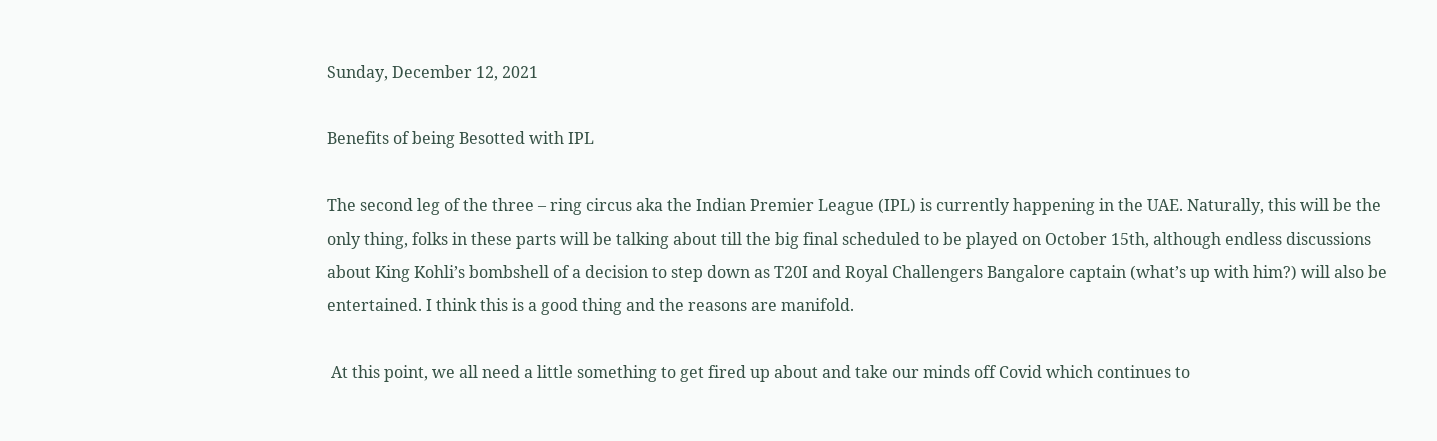Sunday, December 12, 2021

Benefits of being Besotted with IPL

The second leg of the three – ring circus aka the Indian Premier League (IPL) is currently happening in the UAE. Naturally, this will be the only thing, folks in these parts will be talking about till the big final scheduled to be played on October 15th, although endless discussions about King Kohli’s bombshell of a decision to step down as T20I and Royal Challengers Bangalore captain (what’s up with him?) will also be entertained. I think this is a good thing and the reasons are manifold.

 At this point, we all need a little something to get fired up about and take our minds off Covid which continues to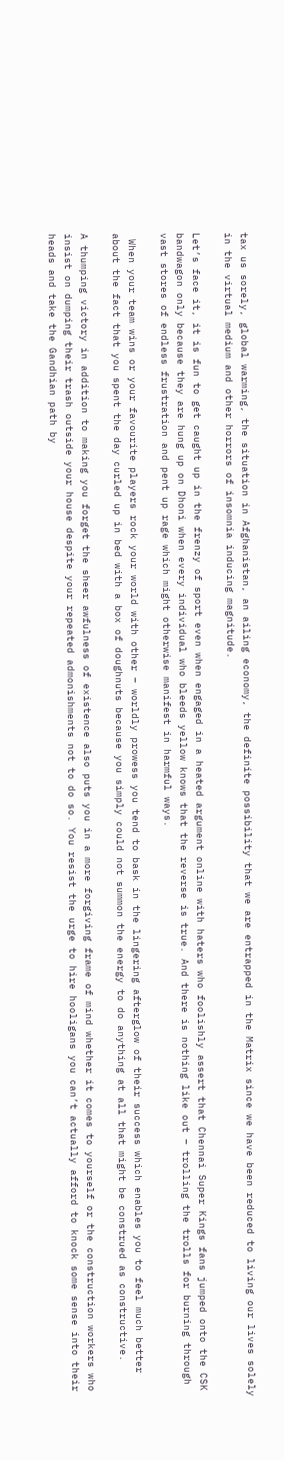tax us sorely, global warming, the situation in Afghanistan, an ailing economy, the definite possibility that we are entrapped in the Matrix since we have been reduced to living our lives solely in the virtual medium and other horrors of insomnia inducing magnitude.

Let’s face it, it is fun to get caught up in the frenzy of sport even when engaged in a heated argument online with haters who foolishly assert that Chennai Super Kings fans jumped onto the CSK bandwagon only because they are hung up on Dhoni when every individual who bleeds yellow knows that the reverse is true. And there is nothing like out – trolling the trolls for burning through vast stores of endless frustration and pent up rage which might otherwise manifest in harmful ways.

 When your team wins or your favourite players rock your world with other – worldly prowess you tend to bask in the lingering afterglow of their success which enables you to feel much better about the fact that you spent the day curled up in bed with a box of doughnuts because you simply could not summon the energy to do anything at all that might be construed as constructive.

A thumping victory in addition to making you forget the sheer awfulness of existence also puts you in a more forgiving frame of mind whether it comes to yourself or the construction workers who insist on dumping their trash outside your house despite your repeated admonishments not to do so. You resist the urge to hire hooligans you can’t actually afford to knock some sense into their heads and take the Gandhian path by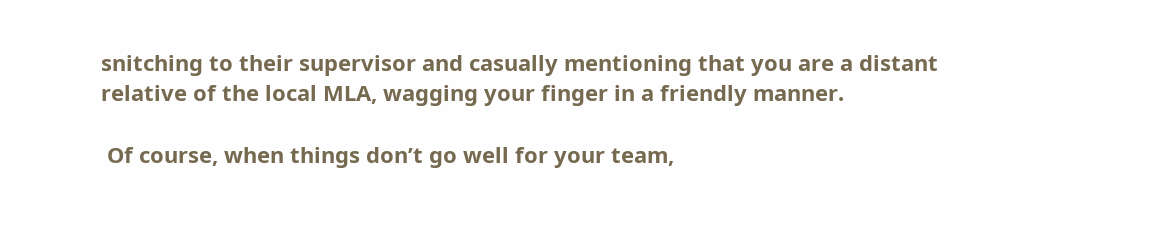snitching to their supervisor and casually mentioning that you are a distant relative of the local MLA, wagging your finger in a friendly manner.

 Of course, when things don’t go well for your team,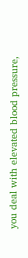you deal with elevated blood pressure,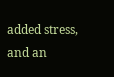added stress, and an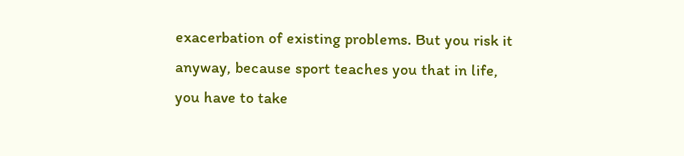exacerbation of existing problems. But you risk it anyway, because sport teaches you that in life, you have to take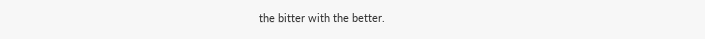the bitter with the better.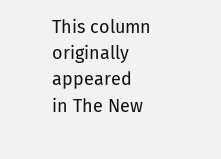This column originally appeared in The New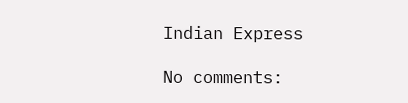Indian Express

No comments: